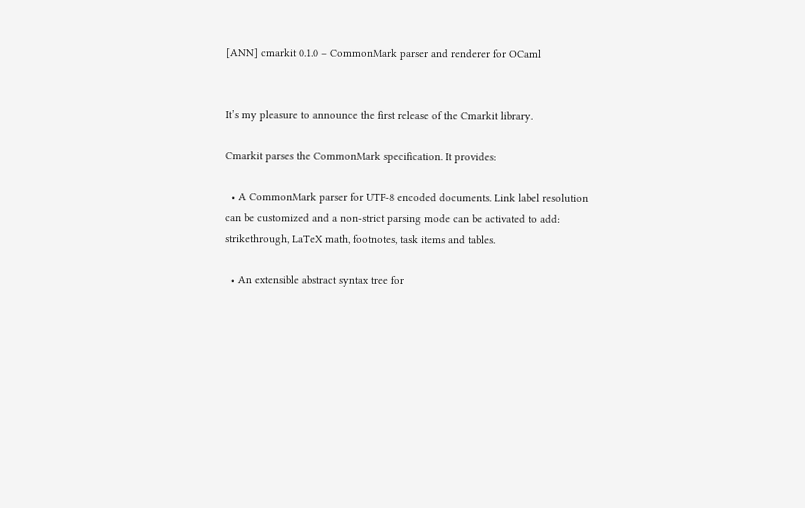[ANN] cmarkit 0.1.0 – CommonMark parser and renderer for OCaml


It’s my pleasure to announce the first release of the Cmarkit library.

Cmarkit parses the CommonMark specification. It provides:

  • A CommonMark parser for UTF-8 encoded documents. Link label resolution can be customized and a non-strict parsing mode can be activated to add: strikethrough, LaTeX math, footnotes, task items and tables.

  • An extensible abstract syntax tree for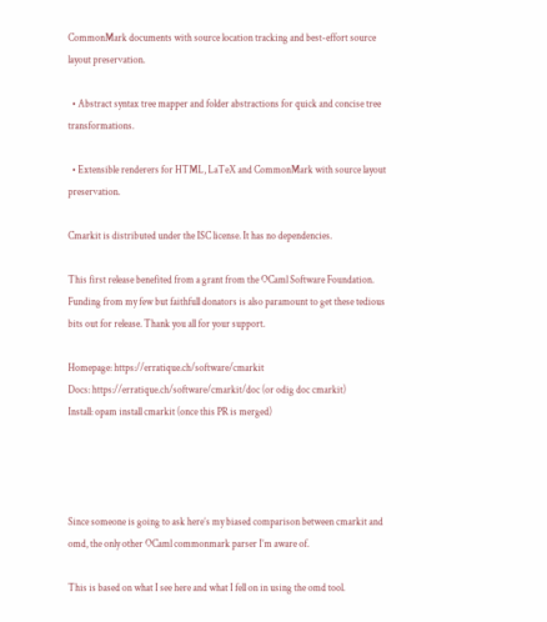CommonMark documents with source location tracking and best-effort source layout preservation.

  • Abstract syntax tree mapper and folder abstractions for quick and concise tree transformations.

  • Extensible renderers for HTML, LaTeX and CommonMark with source layout preservation.

Cmarkit is distributed under the ISC license. It has no dependencies.

This first release benefited from a grant from the OCaml Software Foundation. Funding from my few but faithfull donators is also paramount to get these tedious bits out for release. Thank you all for your support.

Homepage: https://erratique.ch/software/cmarkit
Docs: https://erratique.ch/software/cmarkit/doc (or odig doc cmarkit)
Install: opam install cmarkit (once this PR is merged)




Since someone is going to ask here’s my biased comparison between cmarkit and omd, the only other OCaml commonmark parser I’m aware of.

This is based on what I see here and what I fell on in using the omd tool.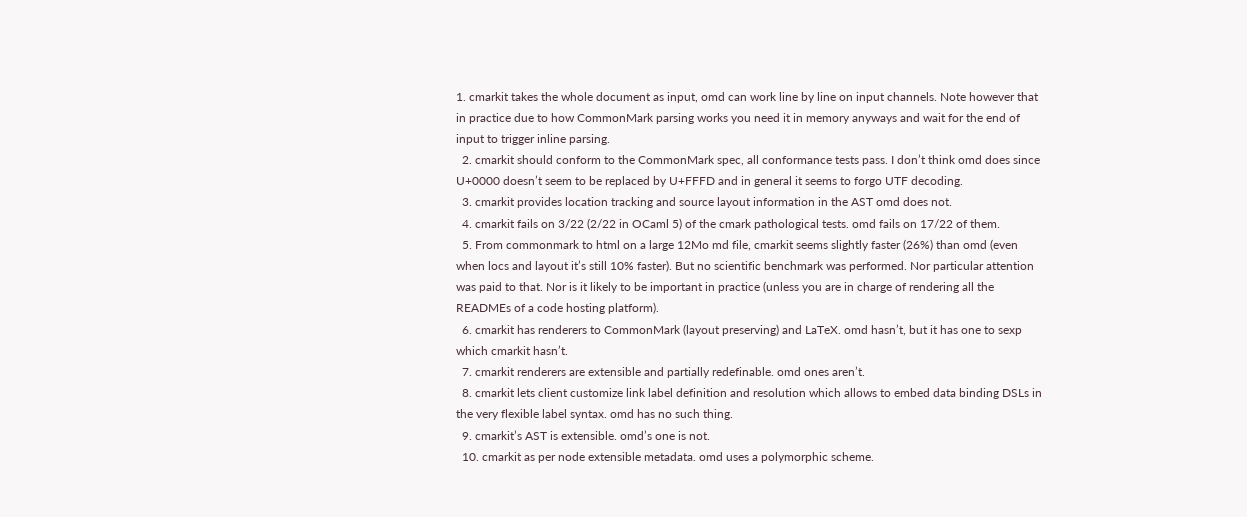1. cmarkit takes the whole document as input, omd can work line by line on input channels. Note however that in practice due to how CommonMark parsing works you need it in memory anyways and wait for the end of input to trigger inline parsing.
  2. cmarkit should conform to the CommonMark spec, all conformance tests pass. I don’t think omd does since U+0000 doesn’t seem to be replaced by U+FFFD and in general it seems to forgo UTF decoding.
  3. cmarkit provides location tracking and source layout information in the AST omd does not.
  4. cmarkit fails on 3/22 (2/22 in OCaml 5) of the cmark pathological tests. omd fails on 17/22 of them.
  5. From commonmark to html on a large 12Mo md file, cmarkit seems slightly faster (26%) than omd (even when locs and layout it’s still 10% faster). But no scientific benchmark was performed. Nor particular attention was paid to that. Nor is it likely to be important in practice (unless you are in charge of rendering all the READMEs of a code hosting platform).
  6. cmarkit has renderers to CommonMark (layout preserving) and LaTeX. omd hasn’t, but it has one to sexp which cmarkit hasn’t.
  7. cmarkit renderers are extensible and partially redefinable. omd ones aren’t.
  8. cmarkit lets client customize link label definition and resolution which allows to embed data binding DSLs in the very flexible label syntax. omd has no such thing.
  9. cmarkit’s AST is extensible. omd’s one is not.
  10. cmarkit as per node extensible metadata. omd uses a polymorphic scheme.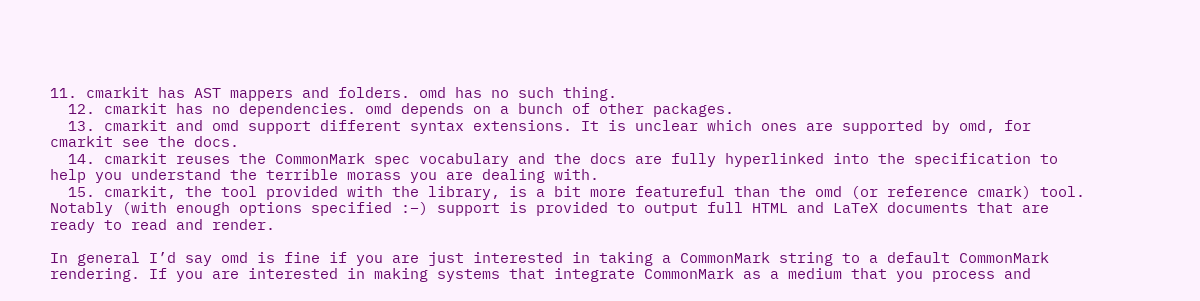11. cmarkit has AST mappers and folders. omd has no such thing.
  12. cmarkit has no dependencies. omd depends on a bunch of other packages.
  13. cmarkit and omd support different syntax extensions. It is unclear which ones are supported by omd, for cmarkit see the docs.
  14. cmarkit reuses the CommonMark spec vocabulary and the docs are fully hyperlinked into the specification to help you understand the terrible morass you are dealing with.
  15. cmarkit, the tool provided with the library, is a bit more featureful than the omd (or reference cmark) tool. Notably (with enough options specified :–) support is provided to output full HTML and LaTeX documents that are ready to read and render.

In general I’d say omd is fine if you are just interested in taking a CommonMark string to a default CommonMark rendering. If you are interested in making systems that integrate CommonMark as a medium that you process and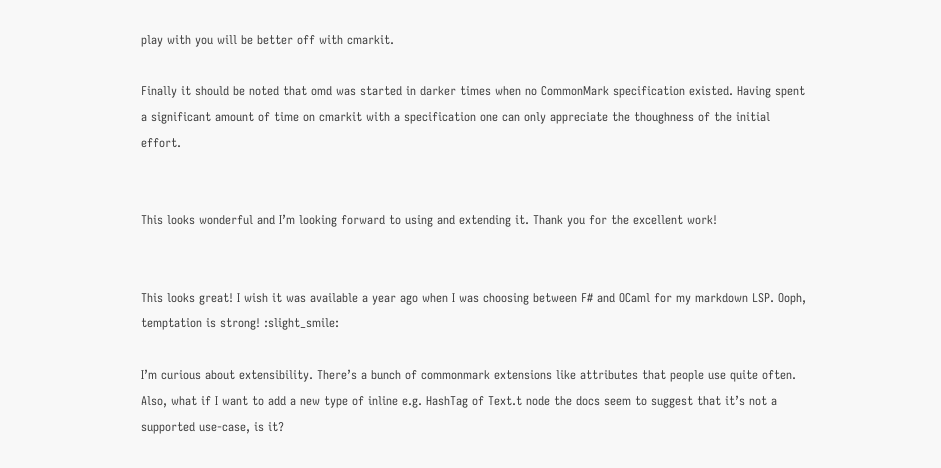play with you will be better off with cmarkit.

Finally it should be noted that omd was started in darker times when no CommonMark specification existed. Having spent a significant amount of time on cmarkit with a specification one can only appreciate the thoughness of the initial effort.


This looks wonderful and I’m looking forward to using and extending it. Thank you for the excellent work!


This looks great! I wish it was available a year ago when I was choosing between F# and OCaml for my markdown LSP. Ooph, temptation is strong! :slight_smile:

I’m curious about extensibility. There’s a bunch of commonmark extensions like attributes that people use quite often. Also, what if I want to add a new type of inline e.g. HashTag of Text.t node the docs seem to suggest that it’s not a supported use-case, is it?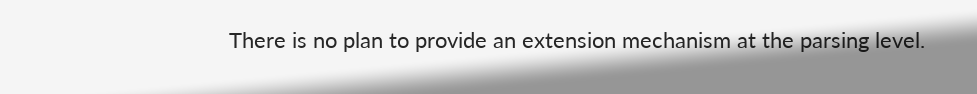There is no plan to provide an extension mechanism at the parsing level.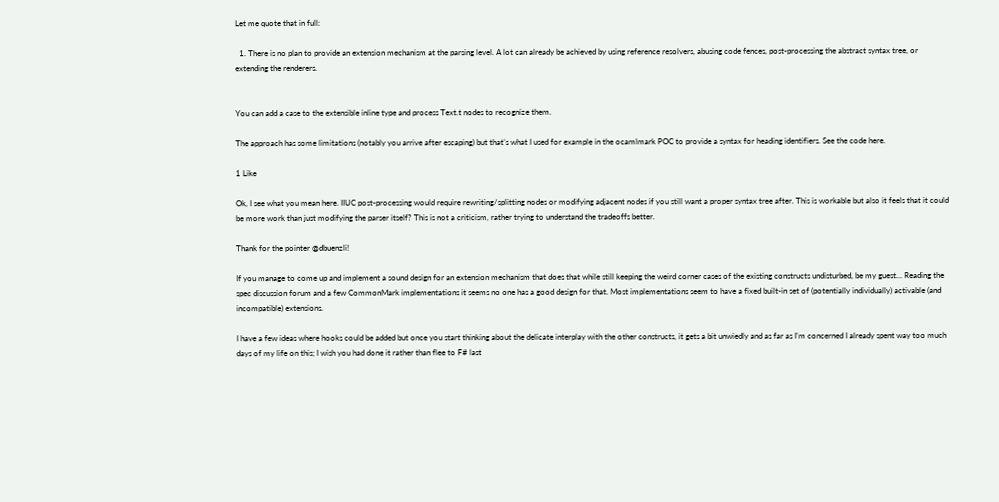Let me quote that in full:

  1. There is no plan to provide an extension mechanism at the parsing level. A lot can already be achieved by using reference resolvers, abusing code fences, post-processing the abstract syntax tree, or extending the renderers.


You can add a case to the extensible inline type and process Text.t nodes to recognize them.

The approach has some limitations (notably you arrive after escaping) but that’s what I used for example in the ocamlmark POC to provide a syntax for heading identifiers. See the code here.

1 Like

Ok, I see what you mean here. IIUC post-processing would require rewriting/splitting nodes or modifying adjacent nodes if you still want a proper syntax tree after. This is workable but also it feels that it could be more work than just modifying the parser itself? This is not a criticism, rather trying to understand the tradeoffs better.

Thank for the pointer @dbuenzli!

If you manage to come up and implement a sound design for an extension mechanism that does that while still keeping the weird corner cases of the existing constructs undisturbed, be my guest… Reading the spec discussion forum and a few CommonMark implementations it seems no one has a good design for that. Most implementations seem to have a fixed built-in set of (potentially individually) activable (and incompatible) extensions.

I have a few ideas where hooks could be added but once you start thinking about the delicate interplay with the other constructs, it gets a bit unwiedly and as far as I’m concerned I already spent way too much days of my life on this; I wish you had done it rather than flee to F# last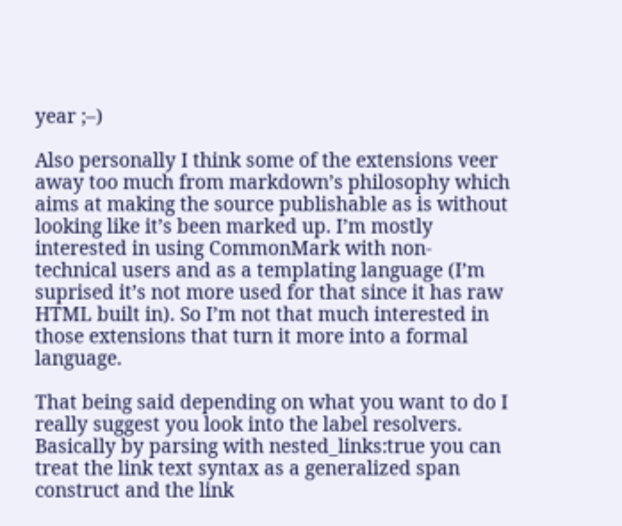year ;–)

Also personally I think some of the extensions veer away too much from markdown’s philosophy which aims at making the source publishable as is without looking like it’s been marked up. I’m mostly interested in using CommonMark with non-technical users and as a templating language (I’m suprised it’s not more used for that since it has raw HTML built in). So I’m not that much interested in those extensions that turn it more into a formal language.

That being said depending on what you want to do I really suggest you look into the label resolvers. Basically by parsing with nested_links:true you can treat the link text syntax as a generalized span construct and the link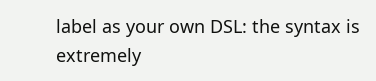label as your own DSL: the syntax is extremely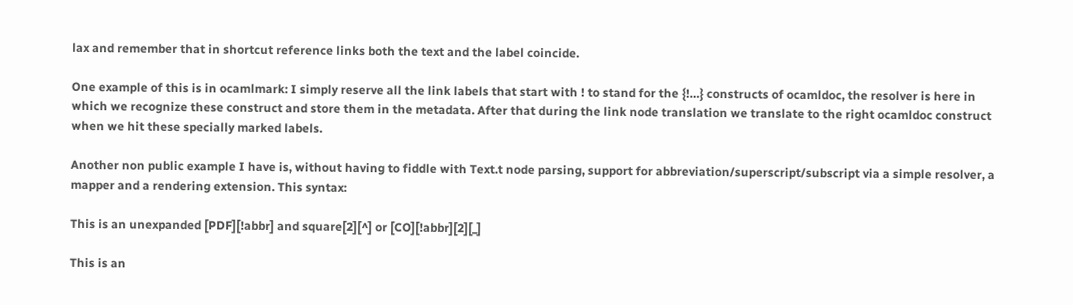lax and remember that in shortcut reference links both the text and the label coincide.

One example of this is in ocamlmark: I simply reserve all the link labels that start with ! to stand for the {!…} constructs of ocamldoc, the resolver is here in which we recognize these construct and store them in the metadata. After that during the link node translation we translate to the right ocamldoc construct when we hit these specially marked labels.

Another non public example I have is, without having to fiddle with Text.t node parsing, support for abbreviation/superscript/subscript via a simple resolver, a mapper and a rendering extension. This syntax:

This is an unexpanded [PDF][!abbr] and square[2][^] or [CO][!abbr][2][_]

This is an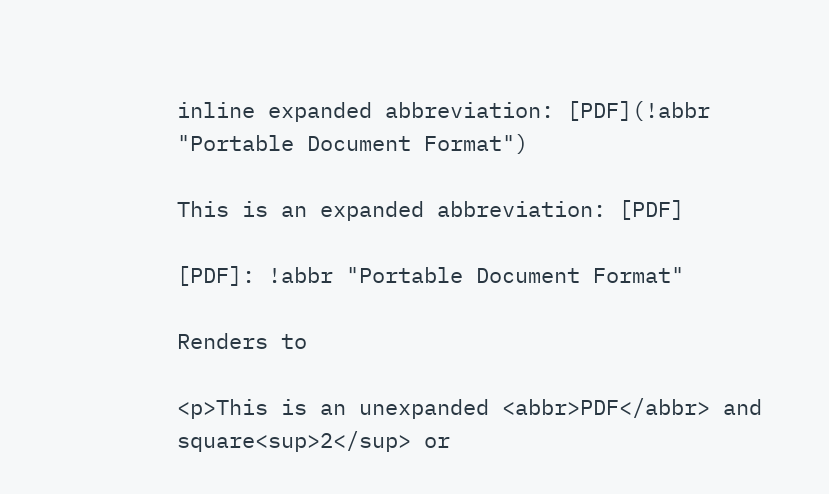inline expanded abbreviation: [PDF](!abbr "Portable Document Format")

This is an expanded abbreviation: [PDF]

[PDF]: !abbr "Portable Document Format"

Renders to

<p>This is an unexpanded <abbr>PDF</abbr> and square<sup>2</sup> or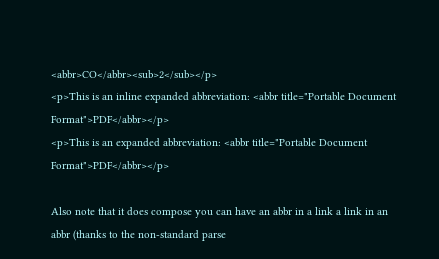<abbr>CO</abbr><sub>2</sub></p>
<p>This is an inline expanded abbreviation: <abbr title="Portable Document Format">PDF</abbr></p>
<p>This is an expanded abbreviation: <abbr title="Portable Document Format">PDF</abbr></p>

Also note that it does compose you can have an abbr in a link a link in an abbr (thanks to the non-standard parse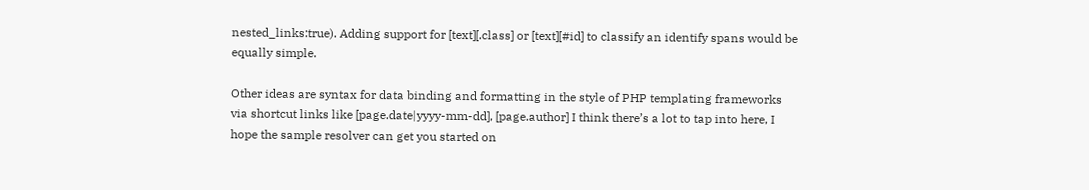nested_links:true). Adding support for [text][.class] or [text][#id] to classify an identify spans would be equally simple.

Other ideas are syntax for data binding and formatting in the style of PHP templating frameworks via shortcut links like [page.date|yyyy-mm-dd], [page.author] I think there’s a lot to tap into here, I hope the sample resolver can get you started on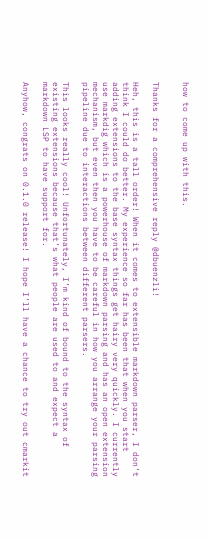how to come up with this.


Thanks for a comprehensive reply @dbuenzli!

Heh, this is a tall order! When it comes to extensible markdown parser, I don’t think I could do better. My experience so far has been that when you start adding extensions to the base syntax things get hairy very quickly. I currently use markdig which is a powerhouse of markdown parsing and has an open extension mechanism, but even then you have to be careful in how you arrange your parsing pipeline due to interactions between different parsers.

This looks really cool! Unfortunately, I’m kind of bound to the syntax of existing extensions because that’s what people are used to and expect a markdown LSP to have support for.

Anyhow, congrats on 0.1.0 release! I hope I’ll have a chance to try out cmarkit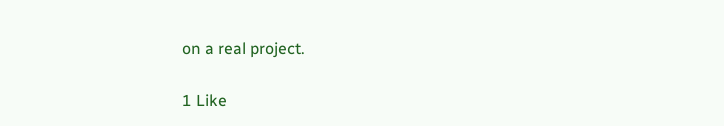on a real project.

1 Like